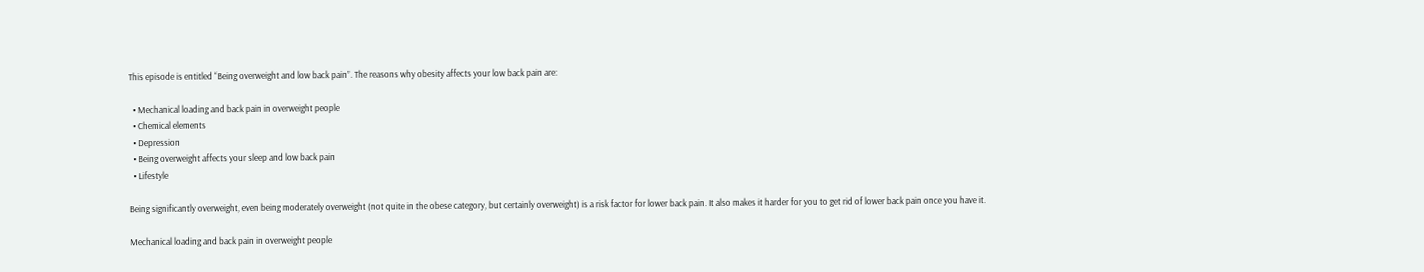This episode is entitled “Being overweight and low back pain”. The reasons why obesity affects your low back pain are:

  • Mechanical loading and back pain in overweight people
  • Chemical elements
  • Depression
  • Being overweight affects your sleep and low back pain
  • Lifestyle

Being significantly overweight, even being moderately overweight (not quite in the obese category, but certainly overweight) is a risk factor for lower back pain. It also makes it harder for you to get rid of lower back pain once you have it.

Mechanical loading and back pain in overweight people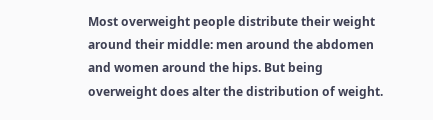Most overweight people distribute their weight around their middle: men around the abdomen and women around the hips. But being overweight does alter the distribution of weight.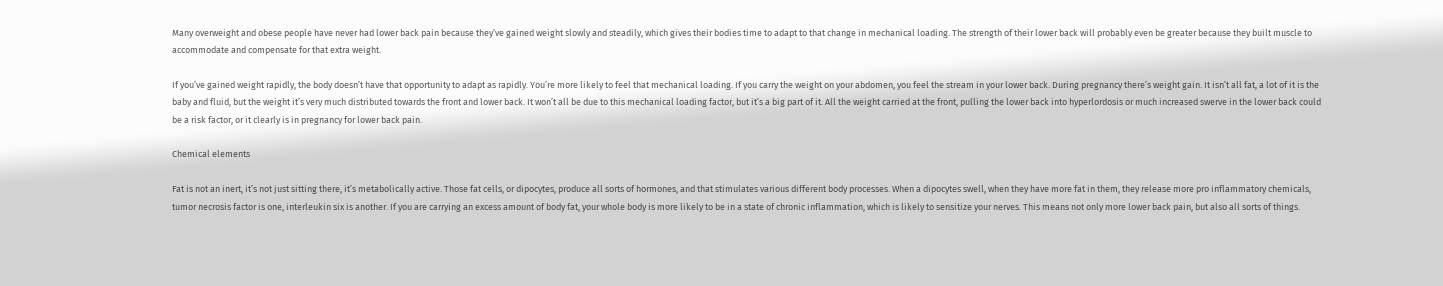Many overweight and obese people have never had lower back pain because they’ve gained weight slowly and steadily, which gives their bodies time to adapt to that change in mechanical loading. The strength of their lower back will probably even be greater because they built muscle to accommodate and compensate for that extra weight.

If you’ve gained weight rapidly, the body doesn’t have that opportunity to adapt as rapidly. You’re more likely to feel that mechanical loading. If you carry the weight on your abdomen, you feel the stream in your lower back. During pregnancy there’s weight gain. It isn’t all fat, a lot of it is the baby and fluid, but the weight it’s very much distributed towards the front and lower back. It won’t all be due to this mechanical loading factor, but it’s a big part of it. All the weight carried at the front, pulling the lower back into hyperlordosis or much increased swerve in the lower back could be a risk factor, or it clearly is in pregnancy for lower back pain.

Chemical elements

Fat is not an inert, it’s not just sitting there, it’s metabolically active. Those fat cells, or dipocytes, produce all sorts of hormones, and that stimulates various different body processes. When a dipocytes swell, when they have more fat in them, they release more pro inflammatory chemicals, tumor necrosis factor is one, interleukin six is another. If you are carrying an excess amount of body fat, your whole body is more likely to be in a state of chronic inflammation, which is likely to sensitize your nerves. This means not only more lower back pain, but also all sorts of things.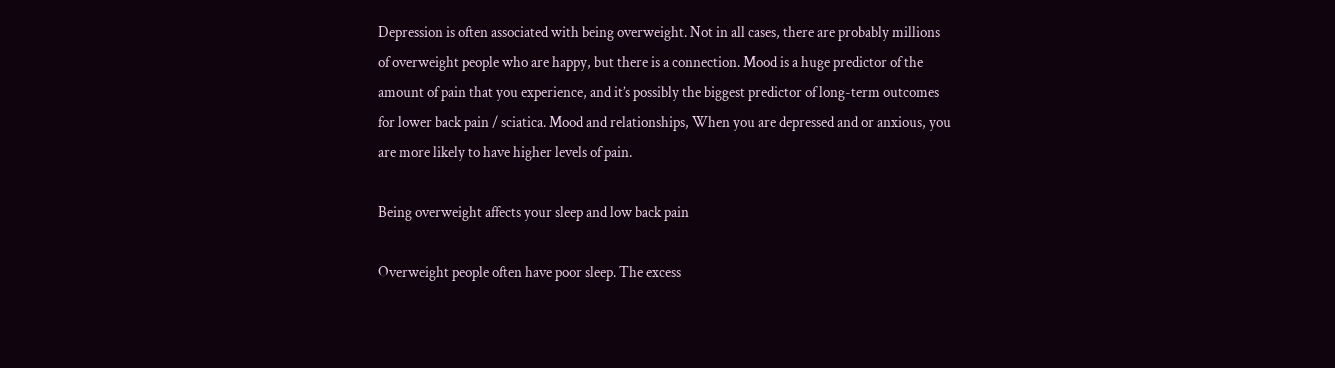Depression is often associated with being overweight. Not in all cases, there are probably millions of overweight people who are happy, but there is a connection. Mood is a huge predictor of the amount of pain that you experience, and it’s possibly the biggest predictor of long-term outcomes for lower back pain / sciatica. Mood and relationships, When you are depressed and or anxious, you are more likely to have higher levels of pain.

Being overweight affects your sleep and low back pain

Overweight people often have poor sleep. The excess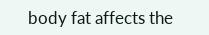body fat affects the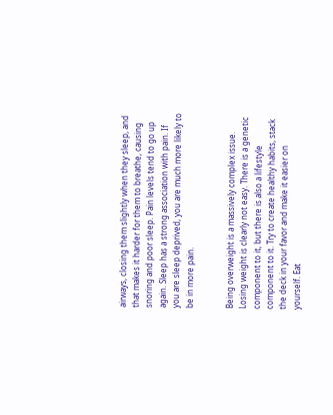airways, closing them slightly when they sleep, and that makes it harder for them to breathe, causing snoring and poor sleep. Pain levels tend to go up again. Sleep has a strong association with pain. If you are sleep deprived, you are much more likely to be in more pain.


Being overweight is a massively complex issue. Losing weight is clearly not easy. There is a genetic component to it, but there is also a lifestyle component to it. Try to create healthy habits, stack the deck in your favor and make it easier on yourself. Eat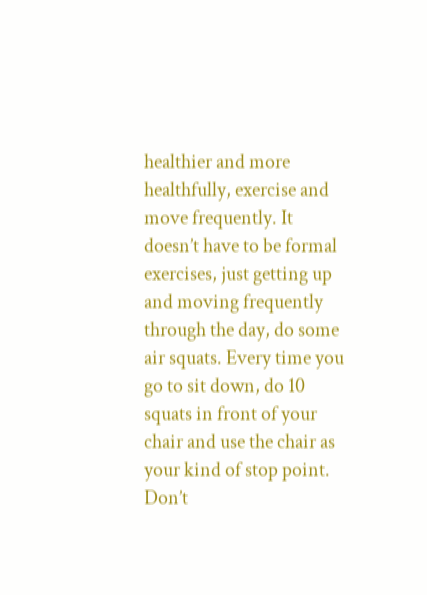healthier and more healthfully, exercise and move frequently. It doesn’t have to be formal exercises, just getting up and moving frequently through the day, do some air squats. Every time you go to sit down, do 10 squats in front of your chair and use the chair as your kind of stop point. Don’t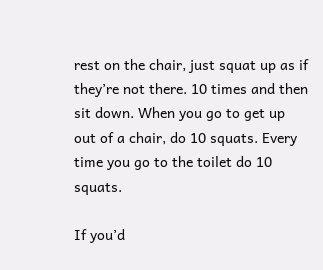rest on the chair, just squat up as if they’re not there. 10 times and then sit down. When you go to get up out of a chair, do 10 squats. Every time you go to the toilet do 10 squats.

If you’d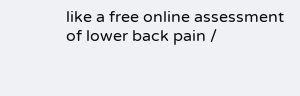like a free online assessment of lower back pain /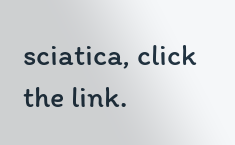sciatica, click the link.